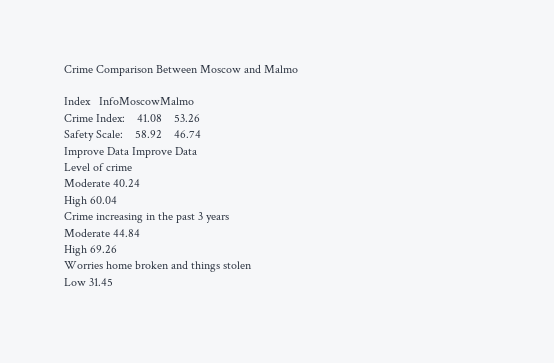Crime Comparison Between Moscow and Malmo

Index   InfoMoscowMalmo
Crime Index:    41.08    53.26
Safety Scale:    58.92    46.74
Improve Data Improve Data
Level of crime
Moderate 40.24
High 60.04
Crime increasing in the past 3 years
Moderate 44.84
High 69.26
Worries home broken and things stolen
Low 31.45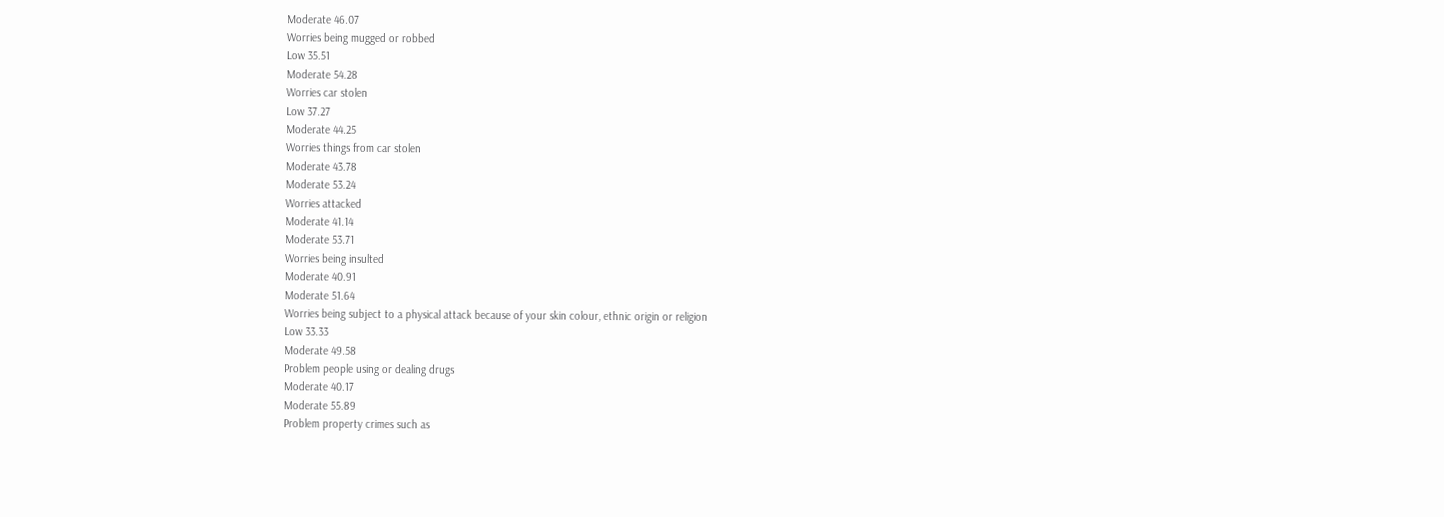Moderate 46.07
Worries being mugged or robbed
Low 35.51
Moderate 54.28
Worries car stolen
Low 37.27
Moderate 44.25
Worries things from car stolen
Moderate 43.78
Moderate 53.24
Worries attacked
Moderate 41.14
Moderate 53.71
Worries being insulted
Moderate 40.91
Moderate 51.64
Worries being subject to a physical attack because of your skin colour, ethnic origin or religion
Low 33.33
Moderate 49.58
Problem people using or dealing drugs
Moderate 40.17
Moderate 55.89
Problem property crimes such as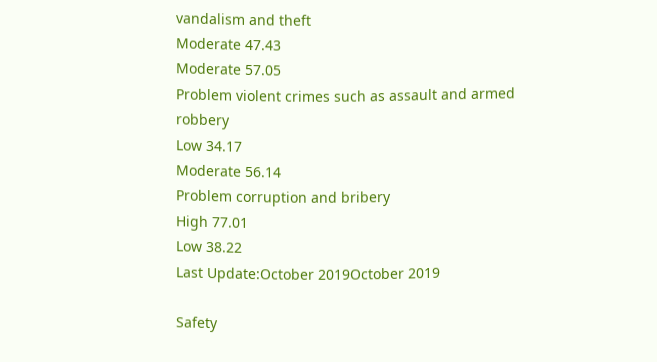vandalism and theft
Moderate 47.43
Moderate 57.05
Problem violent crimes such as assault and armed robbery
Low 34.17
Moderate 56.14
Problem corruption and bribery
High 77.01
Low 38.22
Last Update:October 2019October 2019

Safety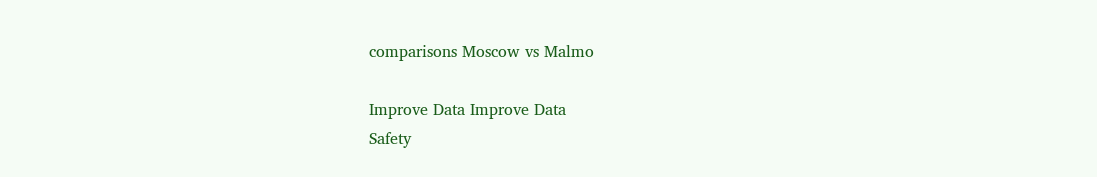comparisons Moscow vs Malmo

Improve Data Improve Data
Safety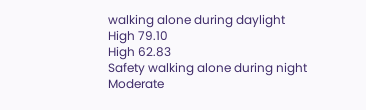walking alone during daylight
High 79.10
High 62.83
Safety walking alone during night
Moderate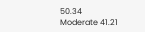50.34
Moderate 41.21